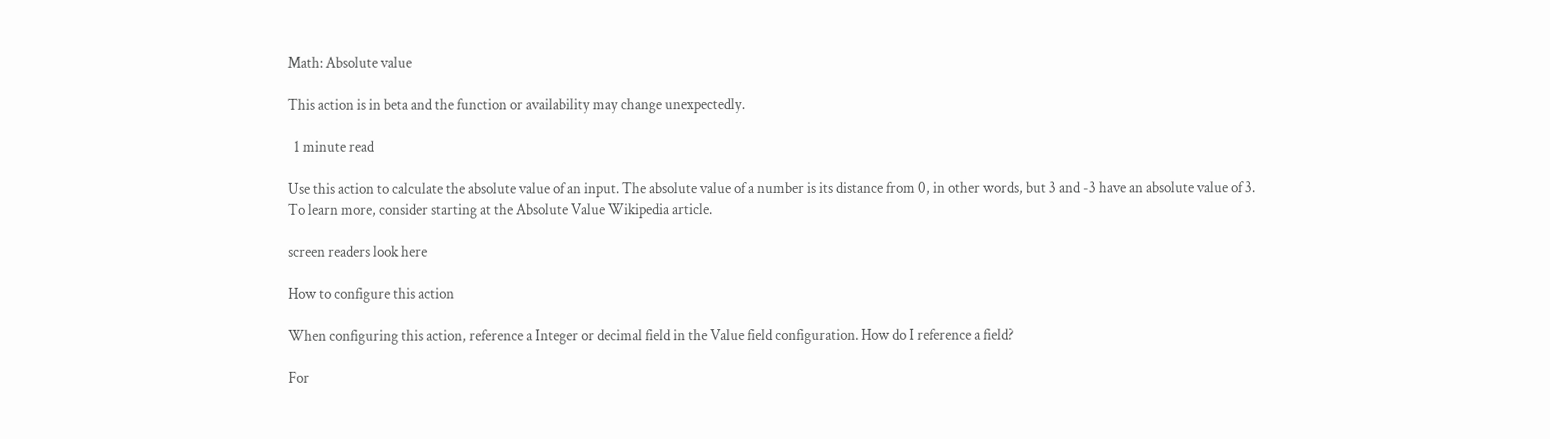Math: Absolute value

This action is in beta and the function or availability may change unexpectedly.

  1 minute read

Use this action to calculate the absolute value of an input. The absolute value of a number is its distance from 0, in other words, but 3 and -3 have an absolute value of 3. To learn more, consider starting at the Absolute Value Wikipedia article.

screen readers look here

How to configure this action

When configuring this action, reference a Integer or decimal field in the Value field configuration. How do I reference a field?

For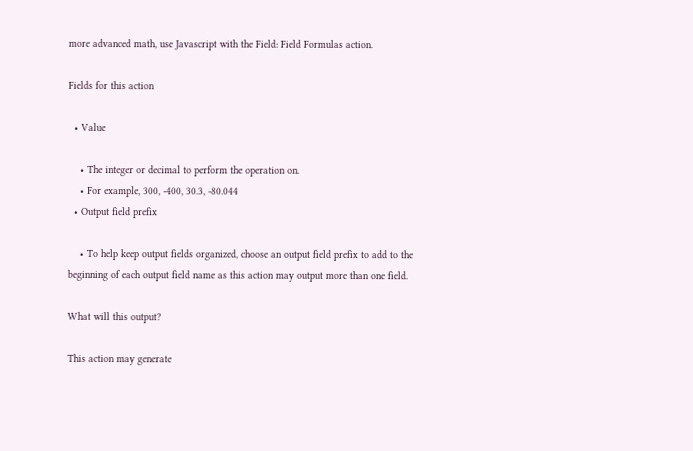more advanced math, use Javascript with the Field: Field Formulas action.

Fields for this action

  • Value

    • The integer or decimal to perform the operation on.
    • For example, 300, -400, 30.3, -80.044
  • Output field prefix

    • To help keep output fields organized, choose an output field prefix to add to the beginning of each output field name as this action may output more than one field.

What will this output?

This action may generate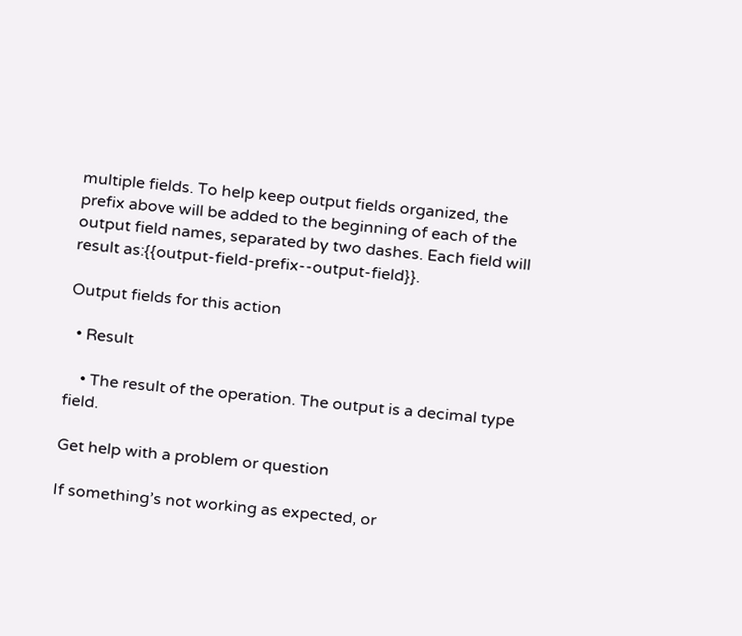multiple fields. To help keep output fields organized, the prefix above will be added to the beginning of each of the output field names, separated by two dashes. Each field will result as:{{output-field-prefix--output-field}}.

Output fields for this action

  • Result

    • The result of the operation. The output is a decimal type field.

Get help with a problem or question

If something’s not working as expected, or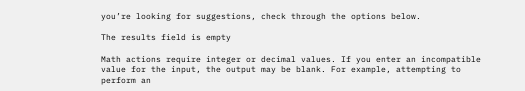you’re looking for suggestions, check through the options below.

The results field is empty

Math actions require integer or decimal values. If you enter an incompatible value for the input, the output may be blank. For example, attempting to perform an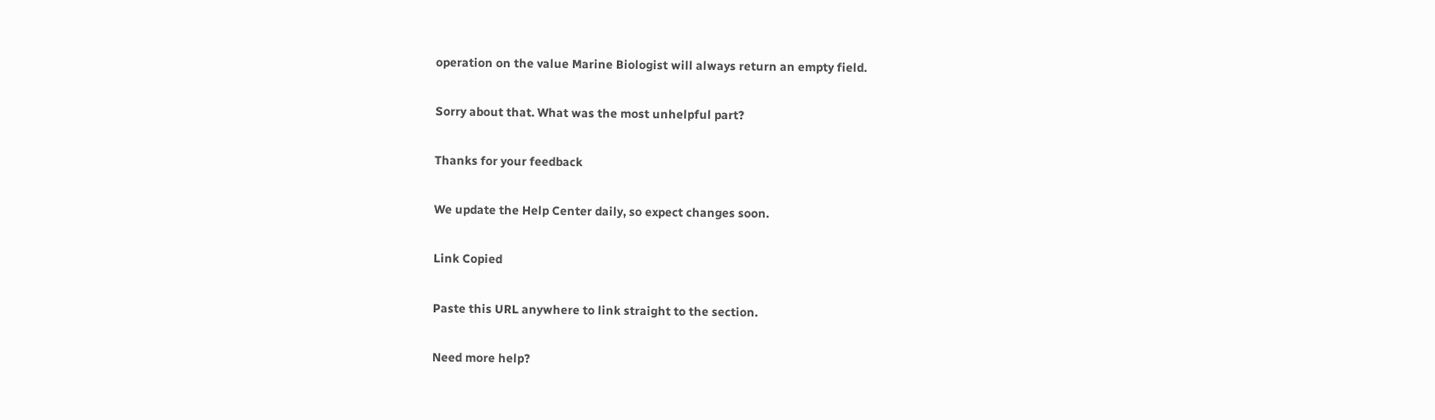operation on the value Marine Biologist will always return an empty field.

Sorry about that. What was the most unhelpful part?

Thanks for your feedback

We update the Help Center daily, so expect changes soon.

Link Copied

Paste this URL anywhere to link straight to the section.

Need more help?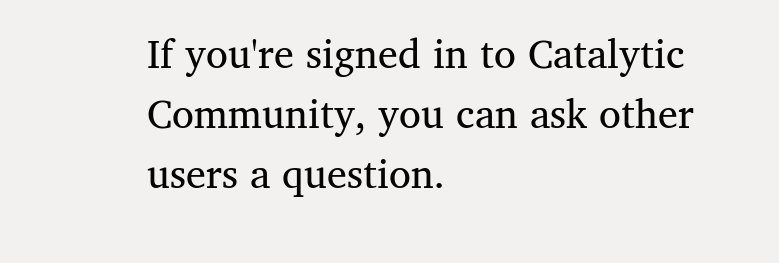If you're signed in to Catalytic Community, you can ask other users a question.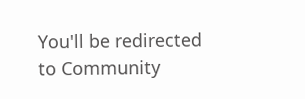You'll be redirected to Community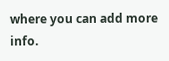where you can add more info.